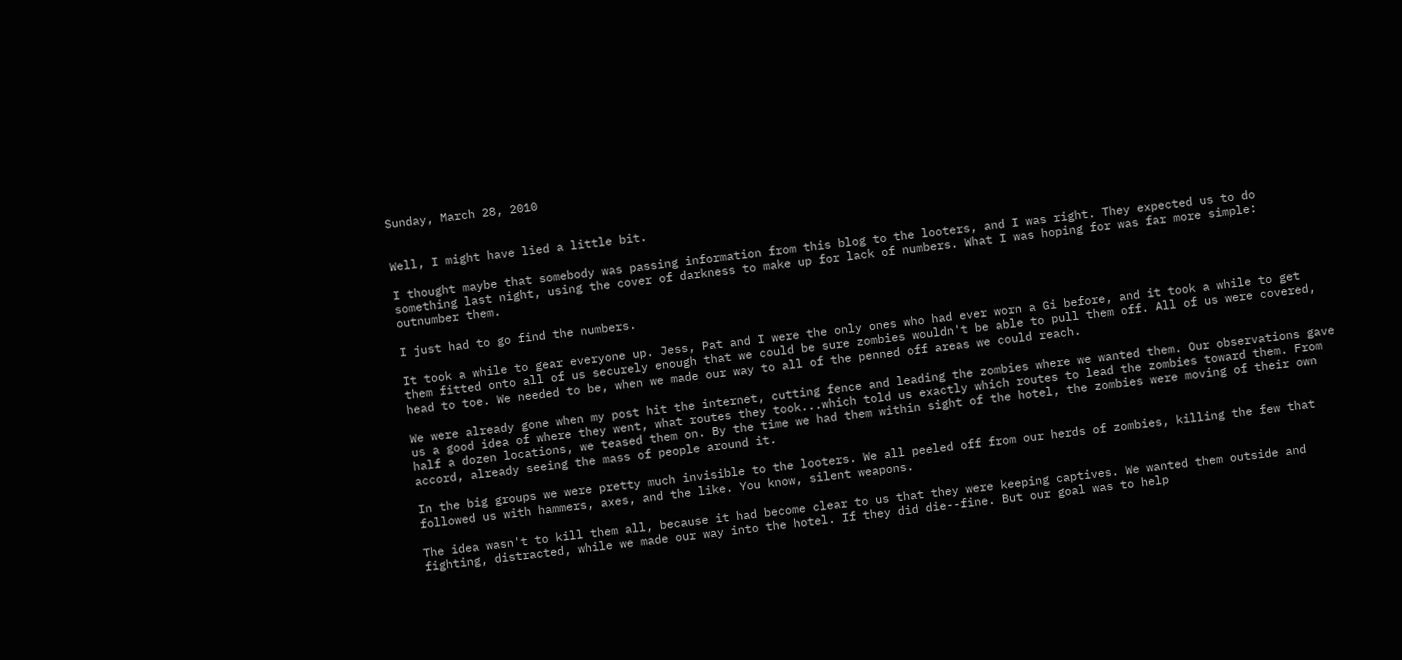Sunday, March 28, 2010


Well, I might have lied a little bit.

I thought maybe that somebody was passing information from this blog to the looters, and I was right. They expected us to do something last night, using the cover of darkness to make up for lack of numbers. What I was hoping for was far more simple: outnumber them.

I just had to go find the numbers.

It took a while to gear everyone up. Jess, Pat and I were the only ones who had ever worn a Gi before, and it took a while to get them fitted onto all of us securely enough that we could be sure zombies wouldn't be able to pull them off. All of us were covered, head to toe. We needed to be, when we made our way to all of the penned off areas we could reach.

We were already gone when my post hit the internet, cutting fence and leading the zombies where we wanted them. Our observations gave us a good idea of where they went, what routes they took...which told us exactly which routes to lead the zombies toward them. From half a dozen locations, we teased them on. By the time we had them within sight of the hotel, the zombies were moving of their own accord, already seeing the mass of people around it.

In the big groups we were pretty much invisible to the looters. We all peeled off from our herds of zombies, killing the few that followed us with hammers, axes, and the like. You know, silent weapons.

The idea wasn't to kill them all, because it had become clear to us that they were keeping captives. We wanted them outside and fighting, distracted, while we made our way into the hotel. If they did die--fine. But our goal was to help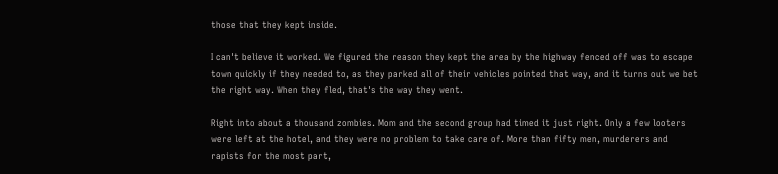those that they kept inside.

I can't believe it worked. We figured the reason they kept the area by the highway fenced off was to escape town quickly if they needed to, as they parked all of their vehicles pointed that way, and it turns out we bet the right way. When they fled, that's the way they went.

Right into about a thousand zombies. Mom and the second group had timed it just right. Only a few looters were left at the hotel, and they were no problem to take care of. More than fifty men, murderers and rapists for the most part,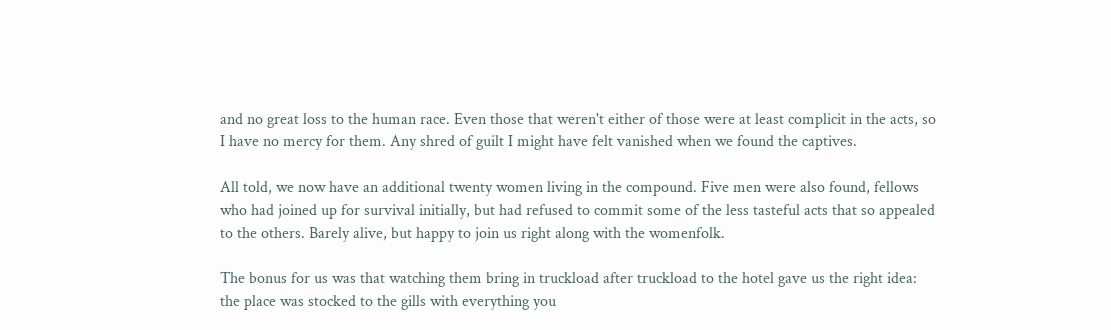and no great loss to the human race. Even those that weren't either of those were at least complicit in the acts, so I have no mercy for them. Any shred of guilt I might have felt vanished when we found the captives.

All told, we now have an additional twenty women living in the compound. Five men were also found, fellows who had joined up for survival initially, but had refused to commit some of the less tasteful acts that so appealed to the others. Barely alive, but happy to join us right along with the womenfolk.

The bonus for us was that watching them bring in truckload after truckload to the hotel gave us the right idea: the place was stocked to the gills with everything you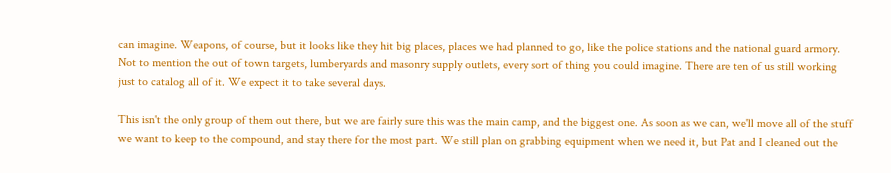can imagine. Weapons, of course, but it looks like they hit big places, places we had planned to go, like the police stations and the national guard armory. Not to mention the out of town targets, lumberyards and masonry supply outlets, every sort of thing you could imagine. There are ten of us still working just to catalog all of it. We expect it to take several days.

This isn't the only group of them out there, but we are fairly sure this was the main camp, and the biggest one. As soon as we can, we'll move all of the stuff we want to keep to the compound, and stay there for the most part. We still plan on grabbing equipment when we need it, but Pat and I cleaned out the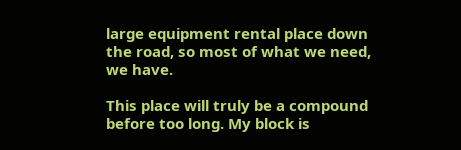large equipment rental place down the road, so most of what we need, we have.

This place will truly be a compound before too long. My block is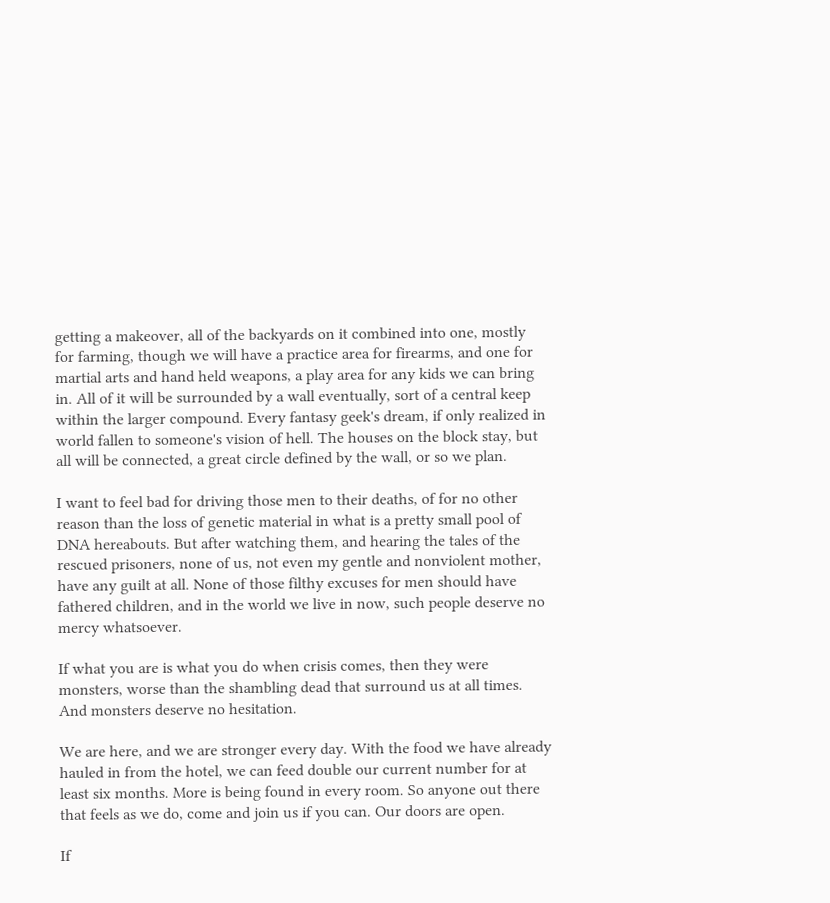getting a makeover, all of the backyards on it combined into one, mostly for farming, though we will have a practice area for firearms, and one for martial arts and hand held weapons, a play area for any kids we can bring in. All of it will be surrounded by a wall eventually, sort of a central keep within the larger compound. Every fantasy geek's dream, if only realized in world fallen to someone's vision of hell. The houses on the block stay, but all will be connected, a great circle defined by the wall, or so we plan.

I want to feel bad for driving those men to their deaths, of for no other reason than the loss of genetic material in what is a pretty small pool of DNA hereabouts. But after watching them, and hearing the tales of the rescued prisoners, none of us, not even my gentle and nonviolent mother, have any guilt at all. None of those filthy excuses for men should have fathered children, and in the world we live in now, such people deserve no mercy whatsoever.

If what you are is what you do when crisis comes, then they were monsters, worse than the shambling dead that surround us at all times. And monsters deserve no hesitation.

We are here, and we are stronger every day. With the food we have already hauled in from the hotel, we can feed double our current number for at least six months. More is being found in every room. So anyone out there that feels as we do, come and join us if you can. Our doors are open.

If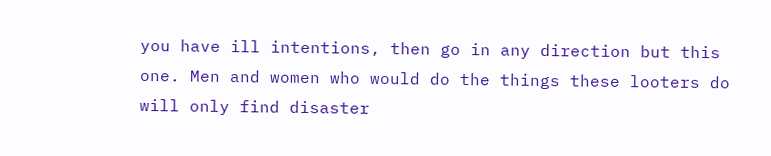you have ill intentions, then go in any direction but this one. Men and women who would do the things these looters do will only find disaster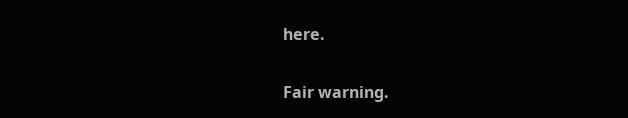here.

Fair warning.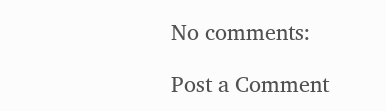No comments:

Post a Comment